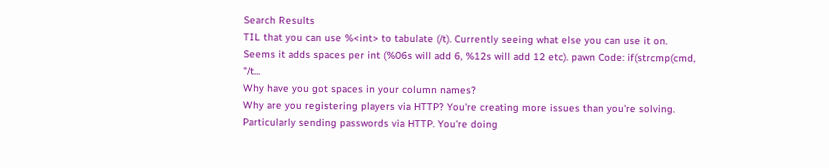Search Results
TIL that you can use %<int> to tabulate (/t). Currently seeing what else you can use it on. Seems it adds spaces per int (%06s will add 6, %12s will add 12 etc). pawn Code: if(strcmp(cmd, "/t...
Why have you got spaces in your column names?
Why are you registering players via HTTP? You're creating more issues than you're solving. Particularly sending passwords via HTTP. You're doing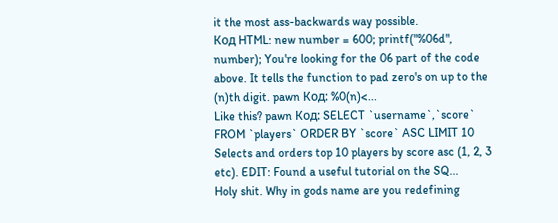it the most ass-backwards way possible.
Код HTML: new number = 600; printf("%06d", number); You're looking for the 06 part of the code above. It tells the function to pad zero's on up to the (n)th digit. pawn Код: %0(n)<...
Like this? pawn Код: SELECT `username`,`score` FROM `players` ORDER BY `score` ASC LIMIT 10 Selects and orders top 10 players by score asc (1, 2, 3 etc). EDIT: Found a useful tutorial on the SQ...
Holy shit. Why in gods name are you redefining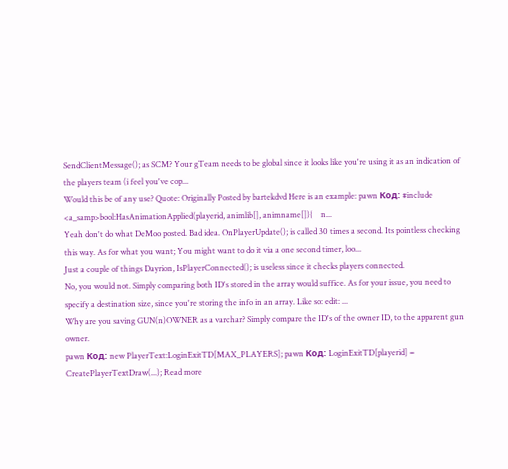SendClientMessage(); as SCM? Your gTeam needs to be global since it looks like you're using it as an indication of the players team (i feel you've cop...
Would this be of any use? Quote: Originally Posted by bartekdvd Here is an example: pawn Код: #include <a_samp>bool:HasAnimationApplied(playerid, animlib[], animname[]){    n...
Yeah don't do what DeMoo posted. Bad idea. OnPlayerUpdate(); is called 30 times a second. Its pointless checking this way. As for what you want; You might want to do it via a one second timer, loo...
Just a couple of things Dayrion, IsPlayerConnected(); is useless since it checks players connected.
No, you would not. Simply comparing both ID's stored in the array would suffice. As for your issue, you need to specify a destination size, since you're storing the info in an array. Like so: edit: ...
Why are you saving GUN(n)OWNER as a varchar? Simply compare the ID's of the owner ID, to the apparent gun owner.
pawn Код: new PlayerText:LoginExitTD[MAX_PLAYERS]; pawn Код: LoginExitTD[playerid] = CreatePlayerTextDraw(...); Read more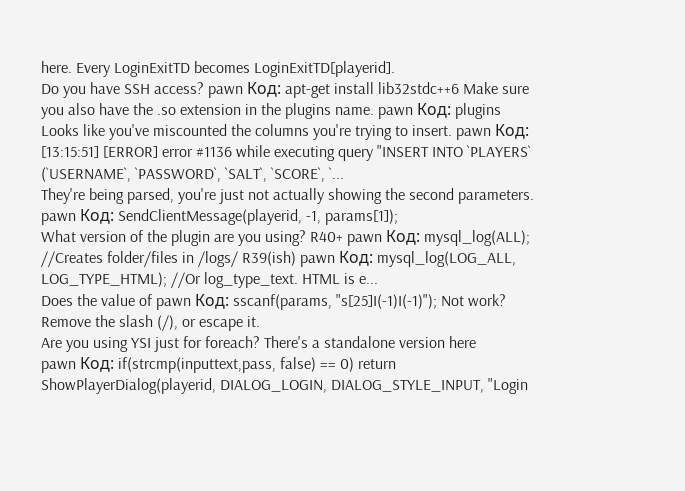here. Every LoginExitTD becomes LoginExitTD[playerid].
Do you have SSH access? pawn Код: apt-get install lib32stdc++6 Make sure you also have the .so extension in the plugins name. pawn Код: plugins
Looks like you've miscounted the columns you're trying to insert. pawn Код: [13:15:51] [ERROR] error #1136 while executing query "INSERT INTO `PLAYERS` (`USERNAME`, `PASSWORD`, `SALT`, `SCORE`, `...
They're being parsed, you're just not actually showing the second parameters. pawn Код: SendClientMessage(playerid, -1, params[1]);
What version of the plugin are you using? R40+ pawn Код: mysql_log(ALL); //Creates folder/files in /logs/ R39(ish) pawn Код: mysql_log(LOG_ALL, LOG_TYPE_HTML); //Or log_type_text. HTML is e...
Does the value of pawn Код: sscanf(params, "s[25]I(-1)I(-1)"); Not work?
Remove the slash (/), or escape it.
Are you using YSI just for foreach? There's a standalone version here
pawn Код: if(strcmp(inputtext,pass, false) == 0) return ShowPlayerDialog(playerid, DIALOG_LOGIN, DIALOG_STYLE_INPUT, "Login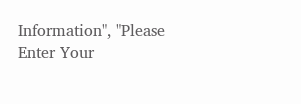Information", "Please Enter Your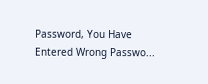Password, You Have Entered Wrong Passwo...